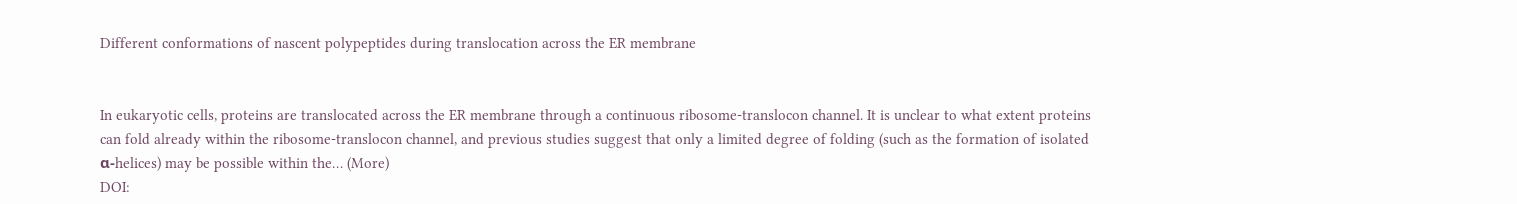Different conformations of nascent polypeptides during translocation across the ER membrane


In eukaryotic cells, proteins are translocated across the ER membrane through a continuous ribosome-translocon channel. It is unclear to what extent proteins can fold already within the ribosome-translocon channel, and previous studies suggest that only a limited degree of folding (such as the formation of isolated α-helices) may be possible within the… (More)
DOI: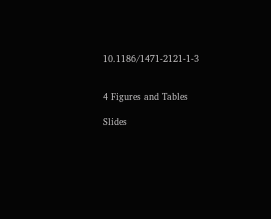10.1186/1471-2121-1-3


4 Figures and Tables

Slides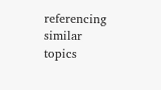referencing similar topics